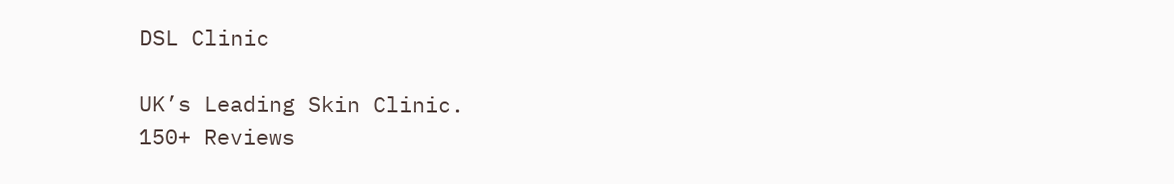DSL Clinic

UK’s Leading Skin Clinic.
150+ Reviews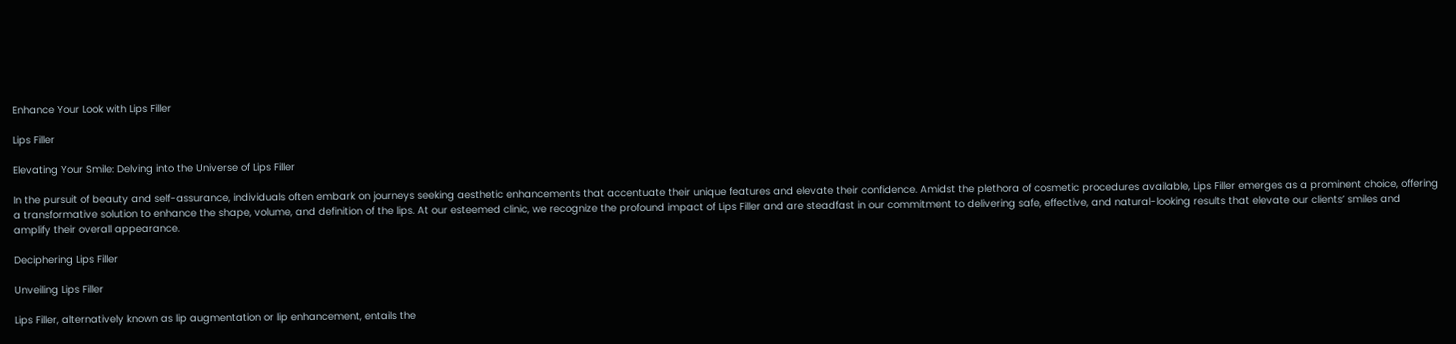Enhance Your Look with Lips Filler

Lips Filler

Elevating Your Smile: Delving into the Universe of Lips Filler

In the pursuit of beauty and self-assurance, individuals often embark on journeys seeking aesthetic enhancements that accentuate their unique features and elevate their confidence. Amidst the plethora of cosmetic procedures available, Lips Filler emerges as a prominent choice, offering a transformative solution to enhance the shape, volume, and definition of the lips. At our esteemed clinic, we recognize the profound impact of Lips Filler and are steadfast in our commitment to delivering safe, effective, and natural-looking results that elevate our clients’ smiles and amplify their overall appearance.

Deciphering Lips Filler

Unveiling Lips Filler

Lips Filler, alternatively known as lip augmentation or lip enhancement, entails the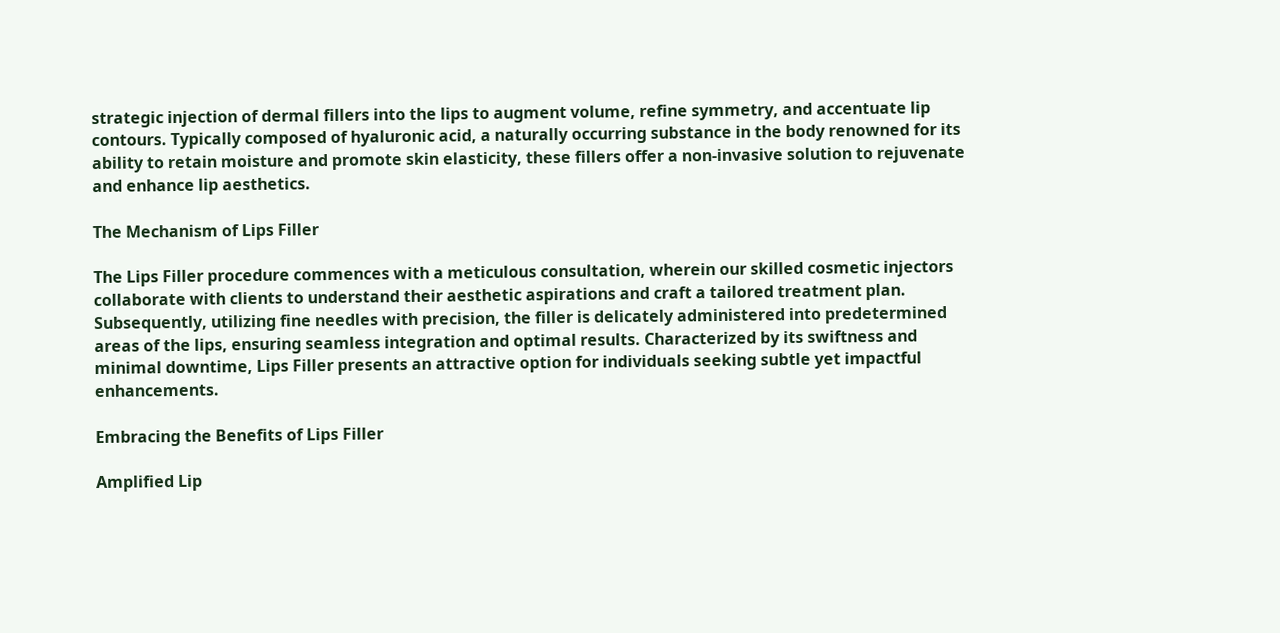strategic injection of dermal fillers into the lips to augment volume, refine symmetry, and accentuate lip contours. Typically composed of hyaluronic acid, a naturally occurring substance in the body renowned for its ability to retain moisture and promote skin elasticity, these fillers offer a non-invasive solution to rejuvenate and enhance lip aesthetics.

The Mechanism of Lips Filler

The Lips Filler procedure commences with a meticulous consultation, wherein our skilled cosmetic injectors collaborate with clients to understand their aesthetic aspirations and craft a tailored treatment plan. Subsequently, utilizing fine needles with precision, the filler is delicately administered into predetermined areas of the lips, ensuring seamless integration and optimal results. Characterized by its swiftness and minimal downtime, Lips Filler presents an attractive option for individuals seeking subtle yet impactful enhancements.

Embracing the Benefits of Lips Filler

Amplified Lip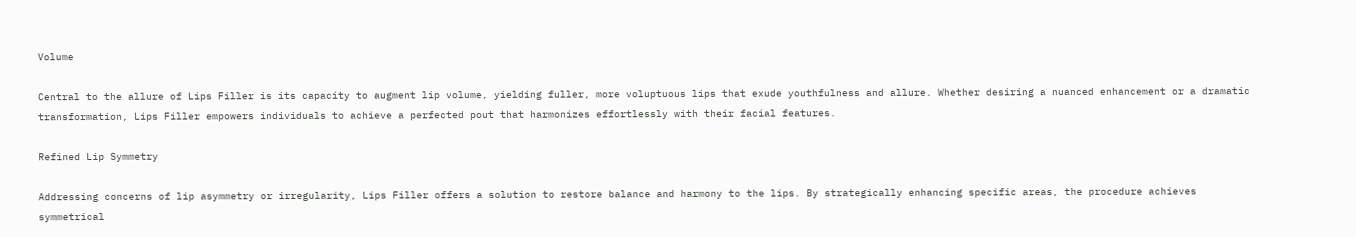Volume

Central to the allure of Lips Filler is its capacity to augment lip volume, yielding fuller, more voluptuous lips that exude youthfulness and allure. Whether desiring a nuanced enhancement or a dramatic transformation, Lips Filler empowers individuals to achieve a perfected pout that harmonizes effortlessly with their facial features.

Refined Lip Symmetry

Addressing concerns of lip asymmetry or irregularity, Lips Filler offers a solution to restore balance and harmony to the lips. By strategically enhancing specific areas, the procedure achieves symmetrical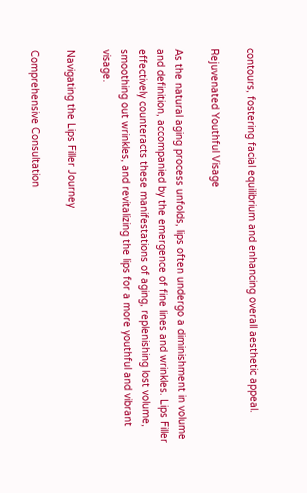contours, fostering facial equilibrium and enhancing overall aesthetic appeal.

Rejuvenated Youthful Visage

As the natural aging process unfolds, lips often undergo a diminishment in volume and definition, accompanied by the emergence of fine lines and wrinkles. Lips Filler effectively counteracts these manifestations of aging, replenishing lost volume, smoothing out wrinkles, and revitalizing the lips for a more youthful and vibrant visage.

Navigating the Lips Filler Journey

Comprehensive Consultation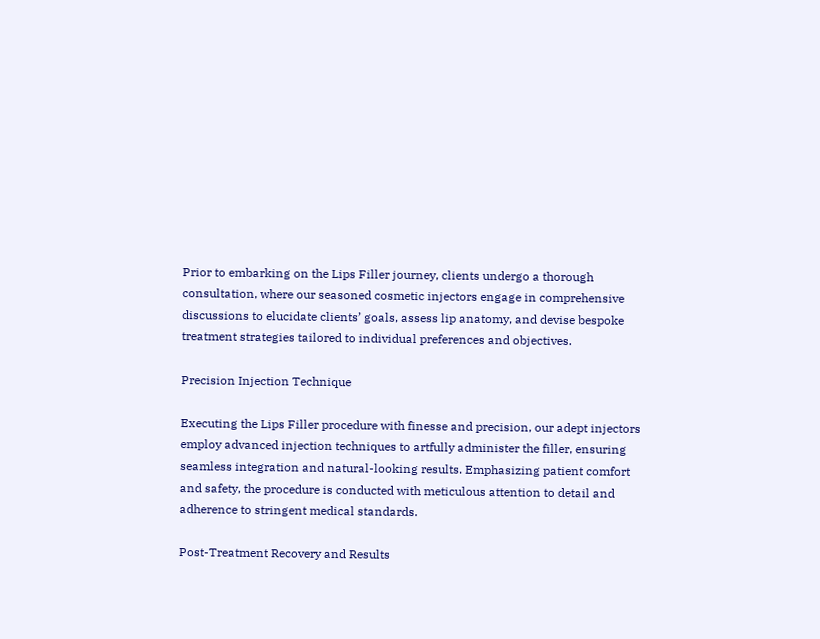Prior to embarking on the Lips Filler journey, clients undergo a thorough consultation, where our seasoned cosmetic injectors engage in comprehensive discussions to elucidate clients’ goals, assess lip anatomy, and devise bespoke treatment strategies tailored to individual preferences and objectives.

Precision Injection Technique

Executing the Lips Filler procedure with finesse and precision, our adept injectors employ advanced injection techniques to artfully administer the filler, ensuring seamless integration and natural-looking results. Emphasizing patient comfort and safety, the procedure is conducted with meticulous attention to detail and adherence to stringent medical standards.

Post-Treatment Recovery and Results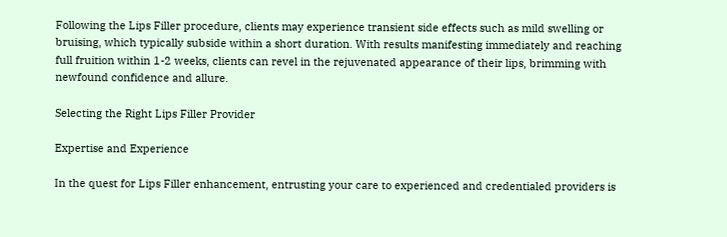Following the Lips Filler procedure, clients may experience transient side effects such as mild swelling or bruising, which typically subside within a short duration. With results manifesting immediately and reaching full fruition within 1-2 weeks, clients can revel in the rejuvenated appearance of their lips, brimming with newfound confidence and allure.

Selecting the Right Lips Filler Provider

Expertise and Experience

In the quest for Lips Filler enhancement, entrusting your care to experienced and credentialed providers is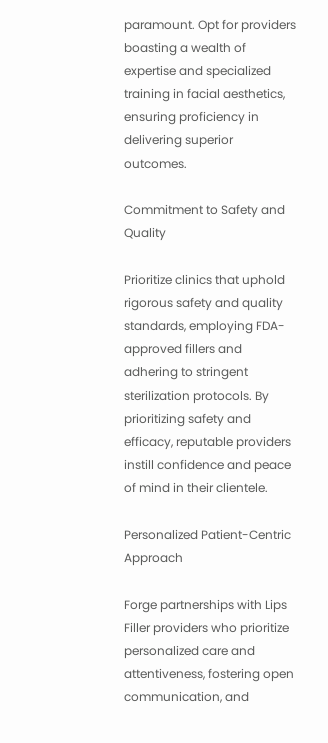paramount. Opt for providers boasting a wealth of expertise and specialized training in facial aesthetics, ensuring proficiency in delivering superior outcomes.

Commitment to Safety and Quality

Prioritize clinics that uphold rigorous safety and quality standards, employing FDA-approved fillers and adhering to stringent sterilization protocols. By prioritizing safety and efficacy, reputable providers instill confidence and peace of mind in their clientele.

Personalized Patient-Centric Approach

Forge partnerships with Lips Filler providers who prioritize personalized care and attentiveness, fostering open communication, and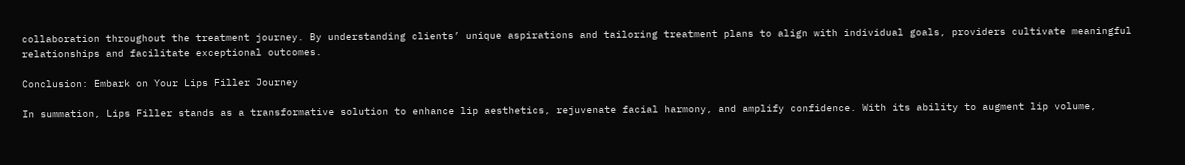collaboration throughout the treatment journey. By understanding clients’ unique aspirations and tailoring treatment plans to align with individual goals, providers cultivate meaningful relationships and facilitate exceptional outcomes.

Conclusion: Embark on Your Lips Filler Journey

In summation, Lips Filler stands as a transformative solution to enhance lip aesthetics, rejuvenate facial harmony, and amplify confidence. With its ability to augment lip volume,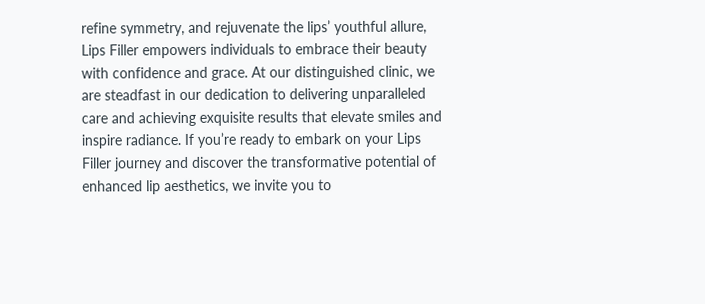refine symmetry, and rejuvenate the lips’ youthful allure, Lips Filler empowers individuals to embrace their beauty with confidence and grace. At our distinguished clinic, we are steadfast in our dedication to delivering unparalleled care and achieving exquisite results that elevate smiles and inspire radiance. If you’re ready to embark on your Lips Filler journey and discover the transformative potential of enhanced lip aesthetics, we invite you to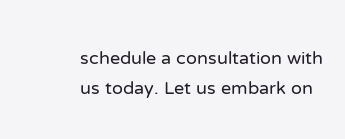schedule a consultation with us today. Let us embark on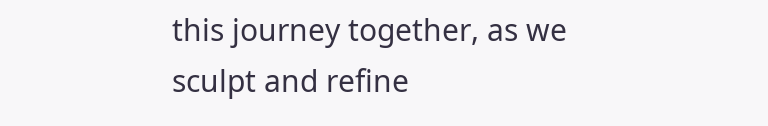this journey together, as we sculpt and refine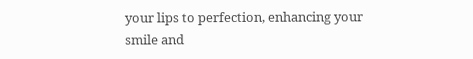your lips to perfection, enhancing your smile and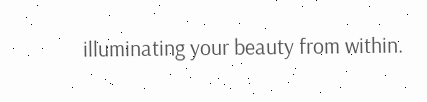illuminating your beauty from within.